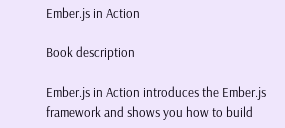Ember.js in Action

Book description

Ember.js in Action introduces the Ember.js framework and shows you how to build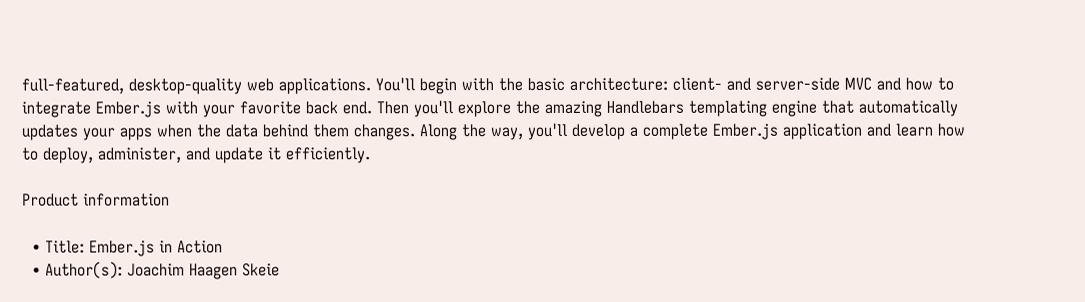full-featured, desktop-quality web applications. You'll begin with the basic architecture: client- and server-side MVC and how to integrate Ember.js with your favorite back end. Then you'll explore the amazing Handlebars templating engine that automatically updates your apps when the data behind them changes. Along the way, you'll develop a complete Ember.js application and learn how to deploy, administer, and update it efficiently.

Product information

  • Title: Ember.js in Action
  • Author(s): Joachim Haagen Skeie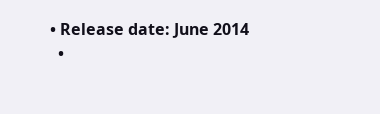• Release date: June 2014
  •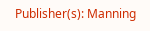Publisher(s): Manning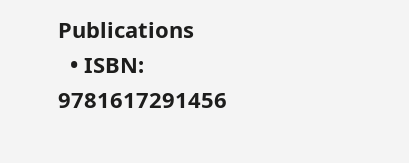Publications
  • ISBN: 9781617291456